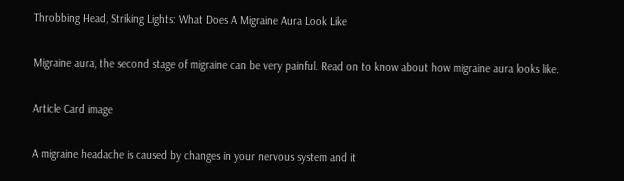Throbbing Head, Striking Lights: What Does A Migraine Aura Look Like

Migraine aura, the second stage of migraine can be very painful. Read on to know about how migraine aura looks like.

Article Card image

A migraine headache is caused by changes in your nervous system and it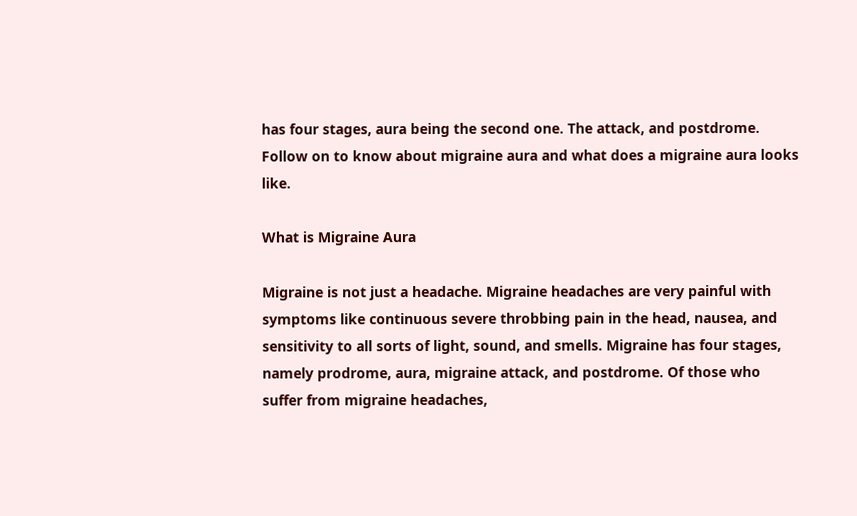has four stages, aura being the second one. The attack, and postdrome. Follow on to know about migraine aura and what does a migraine aura looks like.

What is Migraine Aura

Migraine is not just a headache. Migraine headaches are very painful with symptoms like continuous severe throbbing pain in the head, nausea, and sensitivity to all sorts of light, sound, and smells. Migraine has four stages, namely prodrome, aura, migraine attack, and postdrome. Of those who suffer from migraine headaches,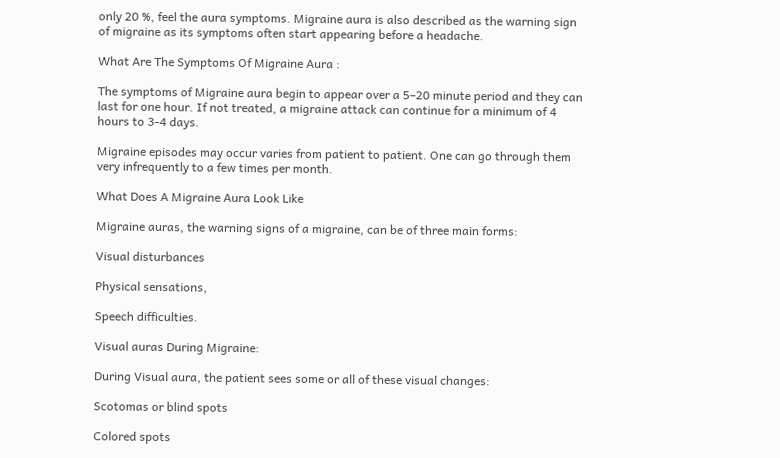only 20 %, feel the aura symptoms. Migraine aura is also described as the warning sign of migraine as its symptoms often start appearing before a headache.

What Are The Symptoms Of Migraine Aura :

The symptoms of Migraine aura begin to appear over a 5–20 minute period and they can last for one hour. If not treated, a migraine attack can continue for a minimum of 4 hours to 3-4 days.

Migraine episodes may occur varies from patient to patient. One can go through them very infrequently to a few times per month.

What Does A Migraine Aura Look Like

Migraine auras, the warning signs of a migraine, can be of three main forms:

Visual disturbances

Physical sensations,

Speech difficulties.

Visual auras During Migraine:

During Visual aura, the patient sees some or all of these visual changes:

Scotomas or blind spots

Colored spots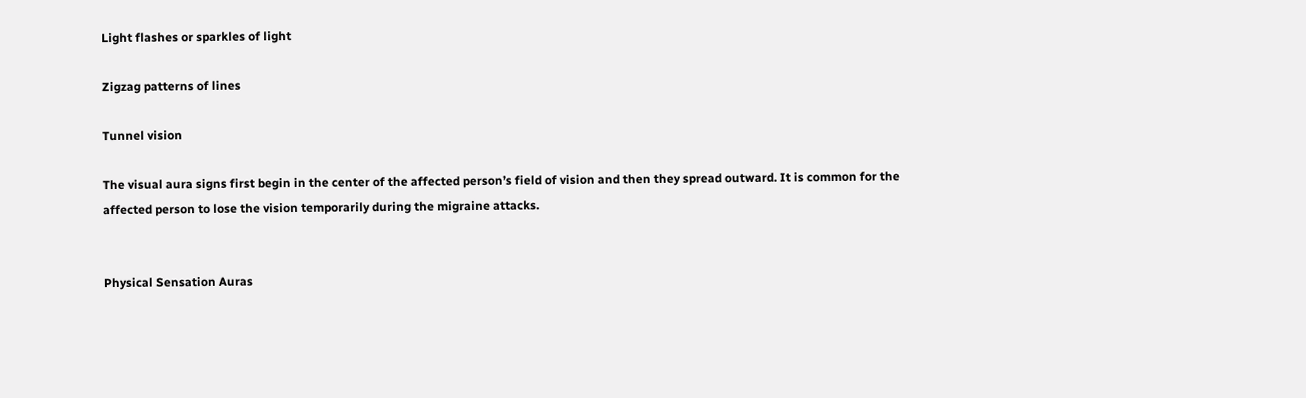Light flashes or sparkles of light

Zigzag patterns of lines

Tunnel vision

The visual aura signs first begin in the center of the affected person’s field of vision and then they spread outward. It is common for the affected person to lose the vision temporarily during the migraine attacks.


Physical Sensation Auras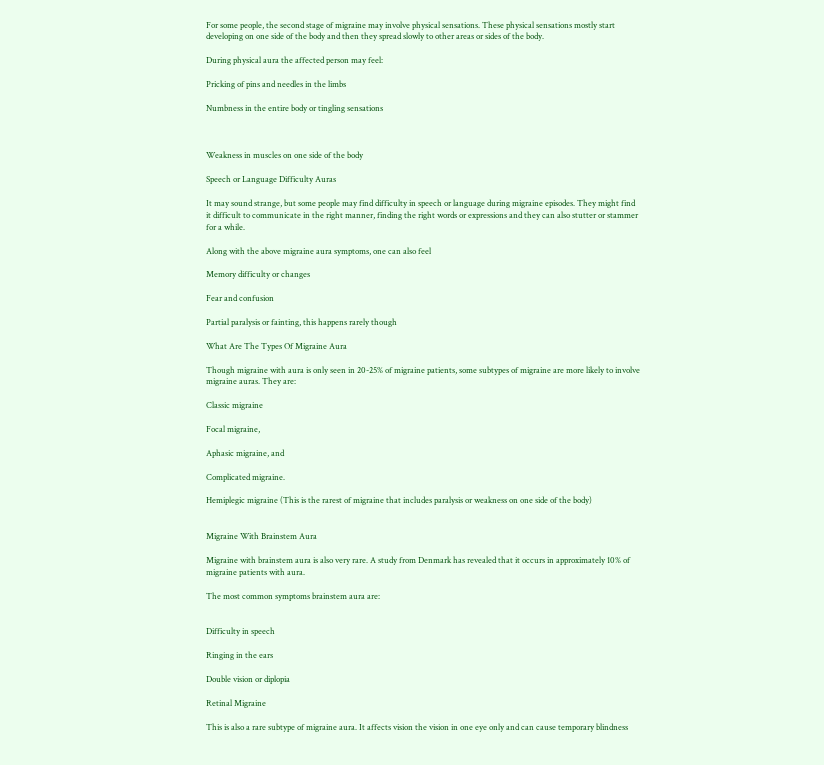For some people, the second stage of migraine may involve physical sensations. These physical sensations mostly start developing on one side of the body and then they spread slowly to other areas or sides of the body.

During physical aura the affected person may feel:

Pricking of pins and needles in the limbs

Numbness in the entire body or tingling sensations



Weakness in muscles on one side of the body

Speech or Language Difficulty Auras

It may sound strange, but some people may find difficulty in speech or language during migraine episodes. They might find it difficult to communicate in the right manner, finding the right words or expressions and they can also stutter or stammer for a while.

Along with the above migraine aura symptoms, one can also feel

Memory difficulty or changes

Fear and confusion

Partial paralysis or fainting, this happens rarely though

What Are The Types Of Migraine Aura

Though migraine with aura is only seen in 20-25% of migraine patients, some subtypes of migraine are more likely to involve migraine auras. They are:

Classic migraine

Focal migraine,

Aphasic migraine, and

Complicated migraine.

Hemiplegic migraine (This is the rarest of migraine that includes paralysis or weakness on one side of the body)


Migraine With Brainstem Aura

Migraine with brainstem aura is also very rare. A study from Denmark has revealed that it occurs in approximately 10% of migraine patients with aura.

The most common symptoms brainstem aura are:


Difficulty in speech

Ringing in the ears

Double vision or diplopia

Retinal Migraine

This is also a rare subtype of migraine aura. It affects vision the vision in one eye only and can cause temporary blindness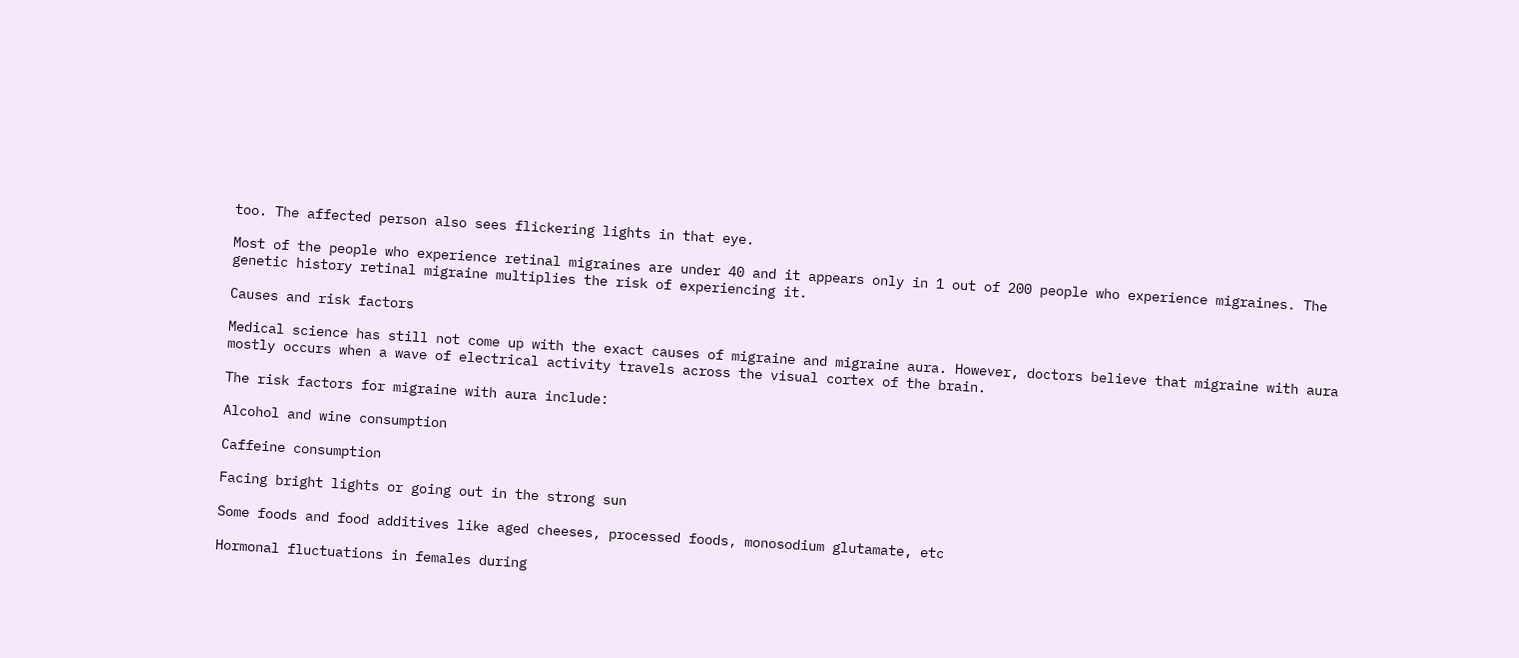too. The affected person also sees flickering lights in that eye.

Most of the people who experience retinal migraines are under 40 and it appears only in 1 out of 200 people who experience migraines. The genetic history retinal migraine multiplies the risk of experiencing it.

Causes and risk factors

Medical science has still not come up with the exact causes of migraine and migraine aura. However, doctors believe that migraine with aura mostly occurs when a wave of electrical activity travels across the visual cortex of the brain.

The risk factors for migraine with aura include:

Alcohol and wine consumption

Caffeine consumption

Facing bright lights or going out in the strong sun

Some foods and food additives like aged cheeses, processed foods, monosodium glutamate, etc

Hormonal fluctuations in females during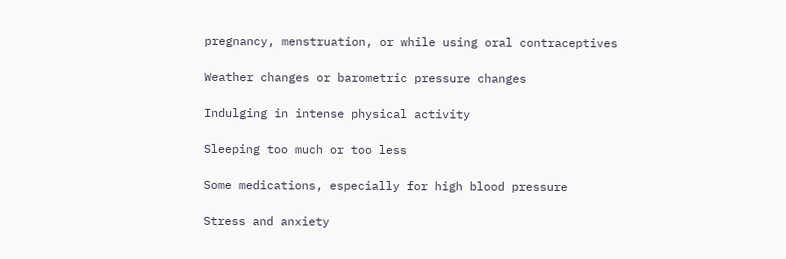pregnancy, menstruation, or while using oral contraceptives

Weather changes or barometric pressure changes

Indulging in intense physical activity

Sleeping too much or too less

Some medications, especially for high blood pressure

Stress and anxiety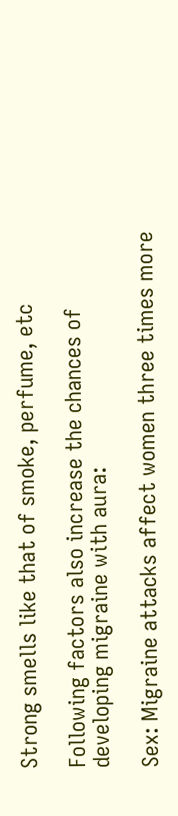Strong smells like that of smoke, perfume, etc

Following factors also increase the chances of developing migraine with aura:

Sex: Migraine attacks affect women three times more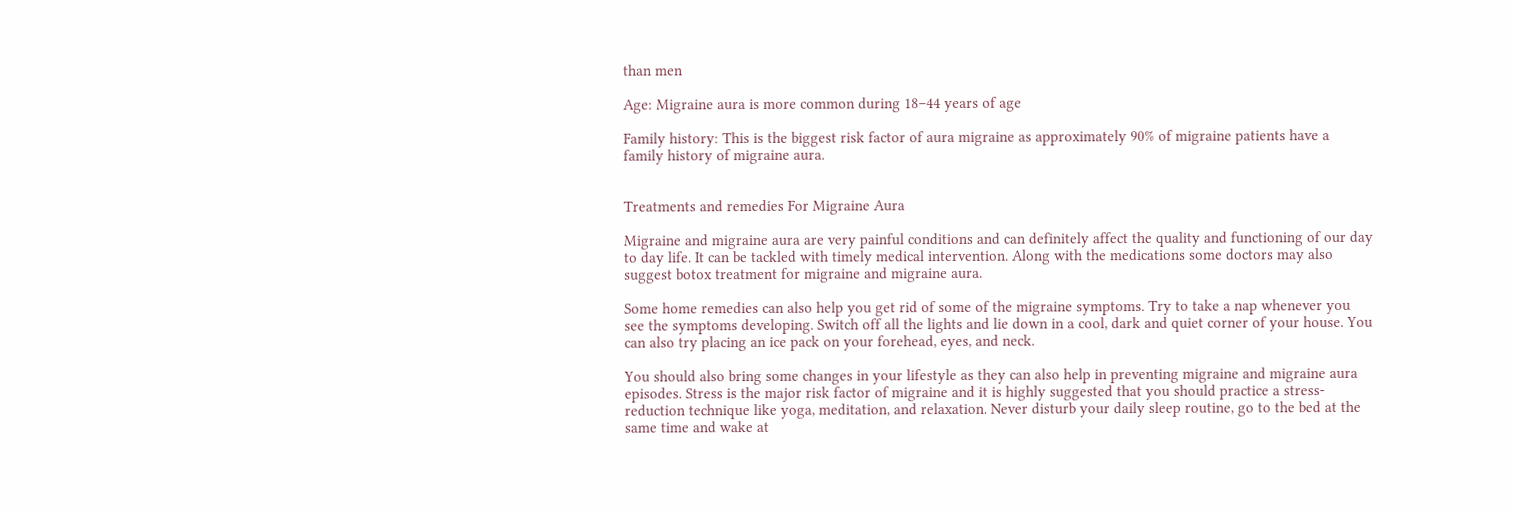than men

Age: Migraine aura is more common during 18–44 years of age

Family history: This is the biggest risk factor of aura migraine as approximately 90% of migraine patients have a family history of migraine aura.


Treatments and remedies For Migraine Aura

Migraine and migraine aura are very painful conditions and can definitely affect the quality and functioning of our day to day life. It can be tackled with timely medical intervention. Along with the medications some doctors may also suggest botox treatment for migraine and migraine aura.

Some home remedies can also help you get rid of some of the migraine symptoms. Try to take a nap whenever you see the symptoms developing. Switch off all the lights and lie down in a cool, dark and quiet corner of your house. You can also try placing an ice pack on your forehead, eyes, and neck.

You should also bring some changes in your lifestyle as they can also help in preventing migraine and migraine aura episodes. Stress is the major risk factor of migraine and it is highly suggested that you should practice a stress-reduction technique like yoga, meditation, and relaxation. Never disturb your daily sleep routine, go to the bed at the same time and wake at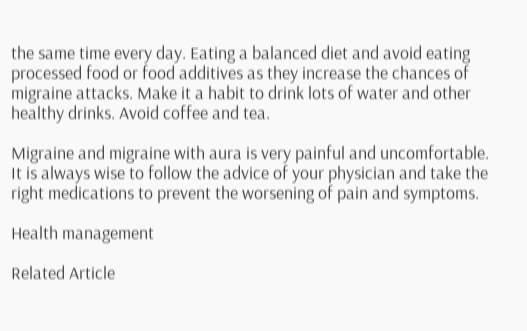the same time every day. Eating a balanced diet and avoid eating processed food or food additives as they increase the chances of migraine attacks. Make it a habit to drink lots of water and other healthy drinks. Avoid coffee and tea.

Migraine and migraine with aura is very painful and uncomfortable. It is always wise to follow the advice of your physician and take the right medications to prevent the worsening of pain and symptoms.

Health management

Related Article